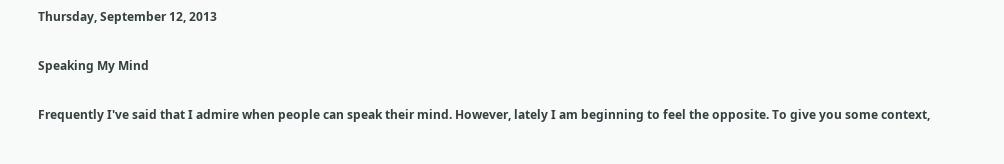Thursday, September 12, 2013

Speaking My Mind

Frequently I've said that I admire when people can speak their mind. However, lately I am beginning to feel the opposite. To give you some context,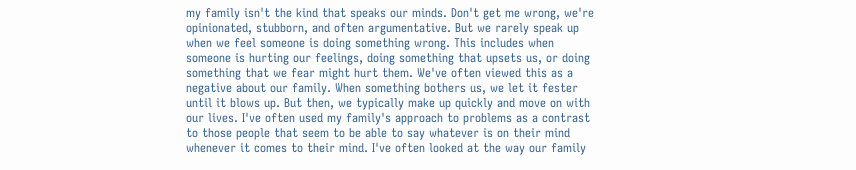my family isn't the kind that speaks our minds. Don't get me wrong, we're opinionated, stubborn, and often argumentative. But we rarely speak up when we feel someone is doing something wrong. This includes when someone is hurting our feelings, doing something that upsets us, or doing something that we fear might hurt them. We've often viewed this as a negative about our family. When something bothers us, we let it fester until it blows up. But then, we typically make up quickly and move on with our lives. I've often used my family's approach to problems as a contrast to those people that seem to be able to say whatever is on their mind whenever it comes to their mind. I've often looked at the way our family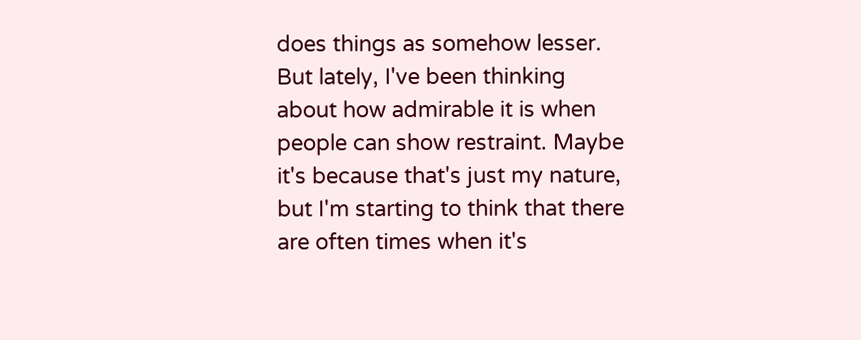does things as somehow lesser. But lately, I've been thinking about how admirable it is when people can show restraint. Maybe it's because that's just my nature, but I'm starting to think that there are often times when it's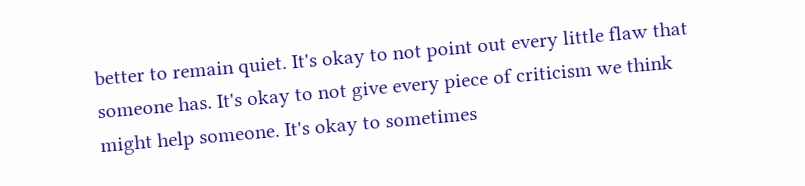better to remain quiet. It's okay to not point out every little flaw that someone has. It's okay to not give every piece of criticism we think might help someone. It's okay to sometimes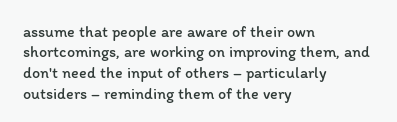assume that people are aware of their own shortcomings, are working on improving them, and don't need the input of others – particularly outsiders – reminding them of the very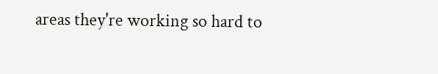areas they're working so hard to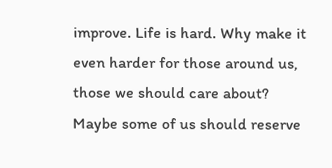improve. Life is hard. Why make it even harder for those around us, those we should care about? Maybe some of us should reserve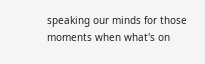speaking our minds for those moments when what's on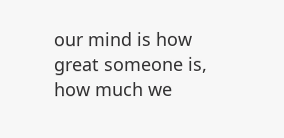our mind is how great someone is, how much we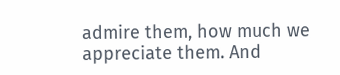admire them, how much we appreciate them. And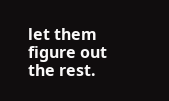let them figure out the rest.